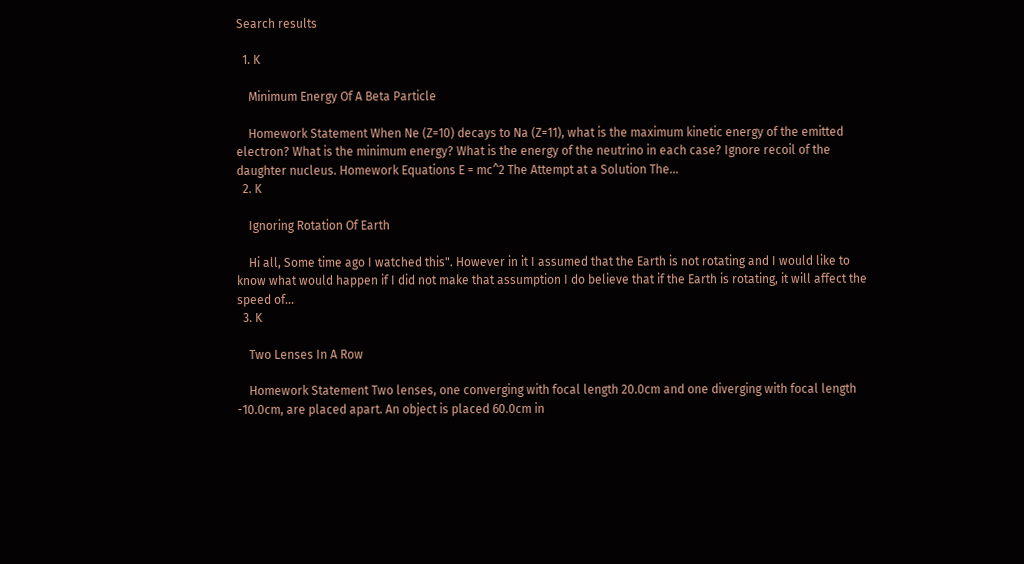Search results

  1. K

    Minimum Energy Of A Beta Particle

    Homework Statement When Ne (Z=10) decays to Na (Z=11), what is the maximum kinetic energy of the emitted electron? What is the minimum energy? What is the energy of the neutrino in each case? Ignore recoil of the daughter nucleus. Homework Equations E = mc^2 The Attempt at a Solution The...
  2. K

    Ignoring Rotation Of Earth

    Hi all, Some time ago I watched this". However in it I assumed that the Earth is not rotating and I would like to know what would happen if I did not make that assumption I do believe that if the Earth is rotating, it will affect the speed of...
  3. K

    Two Lenses In A Row

    Homework Statement Two lenses, one converging with focal length 20.0cm and one diverging with focal length -10.0cm, are placed apart. An object is placed 60.0cm in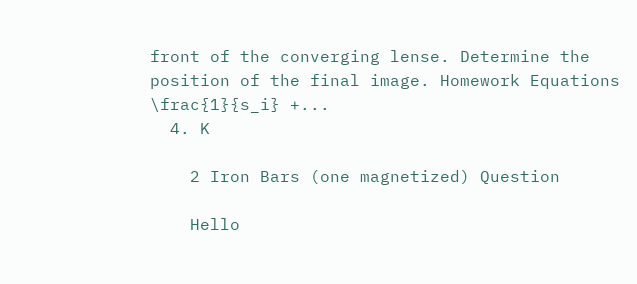front of the converging lense. Determine the position of the final image. Homework Equations \frac{1}{s_i} +...
  4. K

    2 Iron Bars (one magnetized) Question

    Hello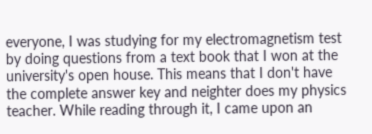everyone, I was studying for my electromagnetism test by doing questions from a text book that I won at the university's open house. This means that I don't have the complete answer key and neighter does my physics teacher. While reading through it, I came upon an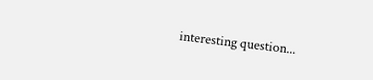interesting question...